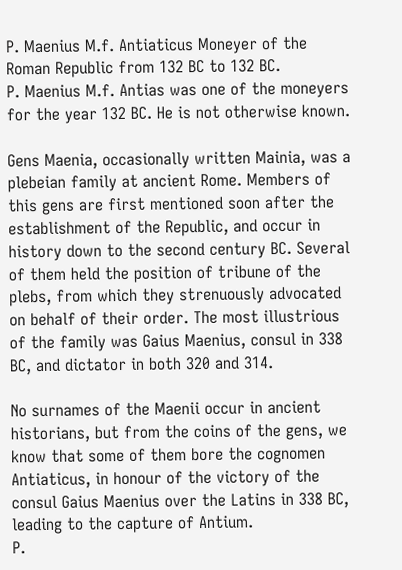P. Maenius M.f. Antiaticus Moneyer of the Roman Republic from 132 BC to 132 BC.
P. Maenius M.f. Antias was one of the moneyers for the year 132 BC. He is not otherwise known.

Gens Maenia, occasionally written Mainia, was a plebeian family at ancient Rome. Members of this gens are first mentioned soon after the establishment of the Republic, and occur in history down to the second century BC. Several of them held the position of tribune of the plebs, from which they strenuously advocated on behalf of their order. The most illustrious of the family was Gaius Maenius, consul in 338 BC, and dictator in both 320 and 314.

No surnames of the Maenii occur in ancient historians, but from the coins of the gens, we know that some of them bore the cognomen Antiaticus, in honour of the victory of the consul Gaius Maenius over the Latins in 338 BC, leading to the capture of Antium.
P.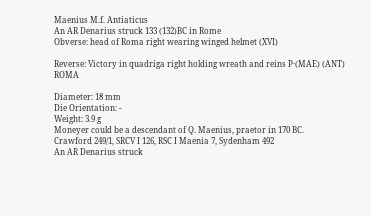Maenius M.f. Antiaticus
An AR Denarius struck 133 (132)BC in Rome
Obverse: head of Roma right wearing winged helmet (XVI)

Reverse: Victory in quadriga right holding wreath and reins P·(MAE) (ANT) ROMA

Diameter: 18 mm
Die Orientation: -
Weight: 3.9 g
Moneyer could be a descendant of Q. Maenius, praetor in 170 BC.
Crawford 249/1, SRCV I 126, RSC I Maenia 7, Sydenham 492
An AR Denarius struck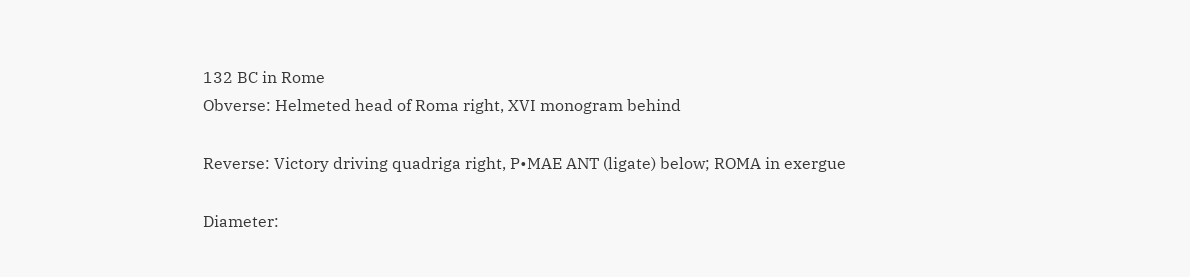132 BC in Rome
Obverse: Helmeted head of Roma right, XVI monogram behind

Reverse: Victory driving quadriga right, P•MAE ANT (ligate) below; ROMA in exergue

Diameter: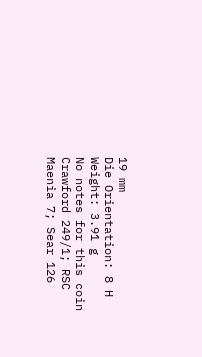19 mm
Die Orientation: 8 H
Weight: 3.91 g
No notes for this coin
Crawford 249/1; RSC Maenia 7; Sear 126